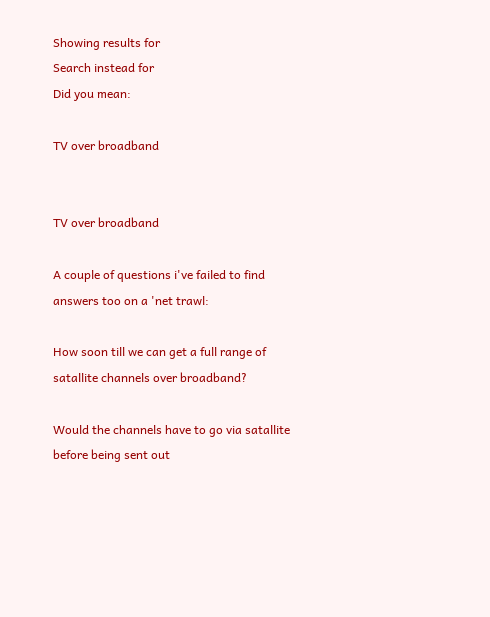Showing results for
Search instead for
Did you mean:

TV over broadband


TV over broadband

A couple of questions i've failed to find answers too on a 'net trawl:

How soon till we can get a full range of satallite channels over broadband?

Would the channels have to go via satallite before being sent out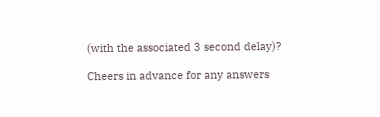(with the associated 3 second delay)?

Cheers in advance for any answers